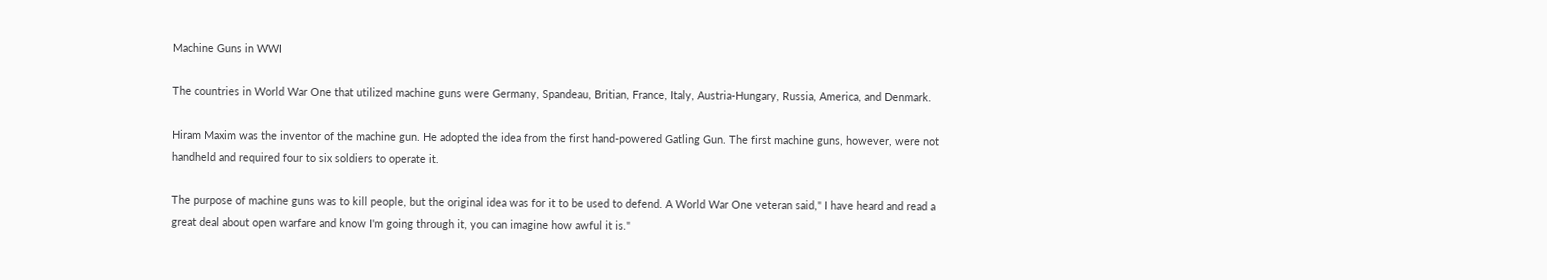Machine Guns in WWI

The countries in World War One that utilized machine guns were Germany, Spandeau, Britian, France, Italy, Austria-Hungary, Russia, America, and Denmark.

Hiram Maxim was the inventor of the machine gun. He adopted the idea from the first hand-powered Gatling Gun. The first machine guns, however, were not handheld and required four to six soldiers to operate it.

The purpose of machine guns was to kill people, but the original idea was for it to be used to defend. A World War One veteran said," I have heard and read a great deal about open warfare and know I'm going through it, you can imagine how awful it is."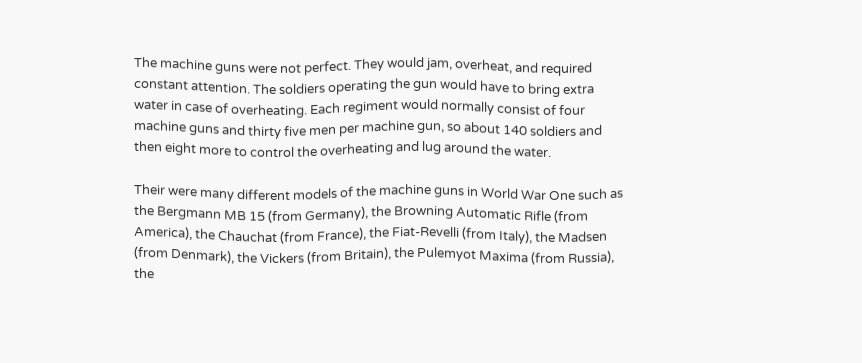The machine guns were not perfect. They would jam, overheat, and required constant attention. The soldiers operating the gun would have to bring extra water in case of overheating. Each regiment would normally consist of four machine guns and thirty five men per machine gun, so about 140 soldiers and then eight more to control the overheating and lug around the water.

Their were many different models of the machine guns in World War One such as the Bergmann MB 15 (from Germany), the Browning Automatic Rifle (from America), the Chauchat (from France), the Fiat-Revelli (from Italy), the Madsen (from Denmark), the Vickers (from Britain), the Pulemyot Maxima (from Russia), the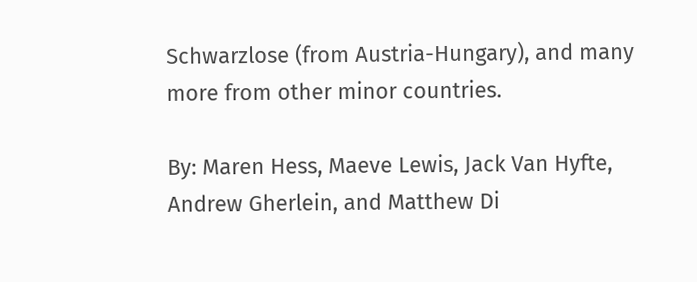Schwarzlose (from Austria-Hungary), and many more from other minor countries.

By: Maren Hess, Maeve Lewis, Jack Van Hyfte, Andrew Gherlein, and Matthew Di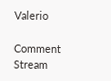Valerio

Comment Stream